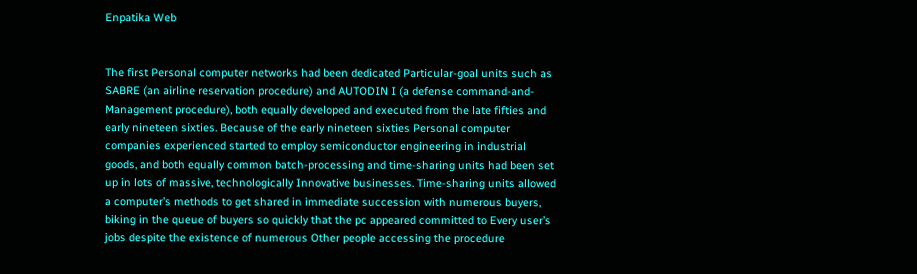Enpatika Web


The first Personal computer networks had been dedicated Particular-goal units such as SABRE (an airline reservation procedure) and AUTODIN I (a defense command-and-Management procedure), both equally developed and executed from the late fifties and early nineteen sixties. Because of the early nineteen sixties Personal computer companies experienced started to employ semiconductor engineering in industrial goods, and both equally common batch-processing and time-sharing units had been set up in lots of massive, technologically Innovative businesses. Time-sharing units allowed a computer’s methods to get shared in immediate succession with numerous buyers, biking in the queue of buyers so quickly that the pc appeared committed to Every user’s jobs despite the existence of numerous Other people accessing the procedure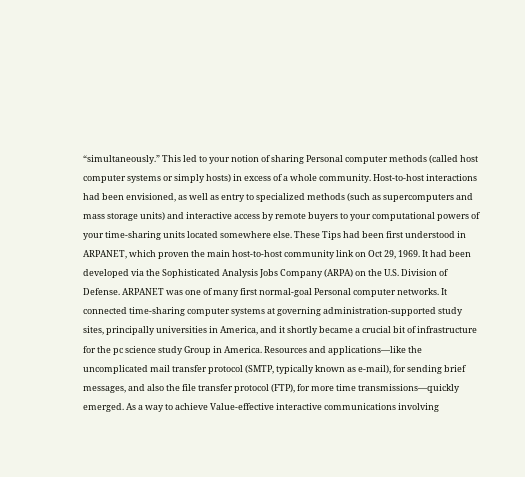“simultaneously.” This led to your notion of sharing Personal computer methods (called host computer systems or simply hosts) in excess of a whole community. Host-to-host interactions had been envisioned, as well as entry to specialized methods (such as supercomputers and mass storage units) and interactive access by remote buyers to your computational powers of your time-sharing units located somewhere else. These Tips had been first understood in ARPANET, which proven the main host-to-host community link on Oct 29, 1969. It had been developed via the Sophisticated Analysis Jobs Company (ARPA) on the U.S. Division of Defense. ARPANET was one of many first normal-goal Personal computer networks. It connected time-sharing computer systems at governing administration-supported study sites, principally universities in America, and it shortly became a crucial bit of infrastructure for the pc science study Group in America. Resources and applications—like the uncomplicated mail transfer protocol (SMTP, typically known as e-mail), for sending brief messages, and also the file transfer protocol (FTP), for more time transmissions—quickly emerged. As a way to achieve Value-effective interactive communications involving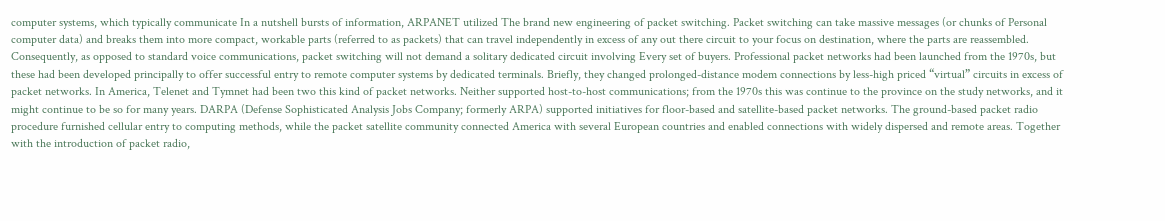computer systems, which typically communicate In a nutshell bursts of information, ARPANET utilized The brand new engineering of packet switching. Packet switching can take massive messages (or chunks of Personal computer data) and breaks them into more compact, workable parts (referred to as packets) that can travel independently in excess of any out there circuit to your focus on destination, where the parts are reassembled. Consequently, as opposed to standard voice communications, packet switching will not demand a solitary dedicated circuit involving Every set of buyers. Professional packet networks had been launched from the 1970s, but these had been developed principally to offer successful entry to remote computer systems by dedicated terminals. Briefly, they changed prolonged-distance modem connections by less-high priced “virtual” circuits in excess of packet networks. In America, Telenet and Tymnet had been two this kind of packet networks. Neither supported host-to-host communications; from the 1970s this was continue to the province on the study networks, and it might continue to be so for many years. DARPA (Defense Sophisticated Analysis Jobs Company; formerly ARPA) supported initiatives for floor-based and satellite-based packet networks. The ground-based packet radio procedure furnished cellular entry to computing methods, while the packet satellite community connected America with several European countries and enabled connections with widely dispersed and remote areas. Together with the introduction of packet radio,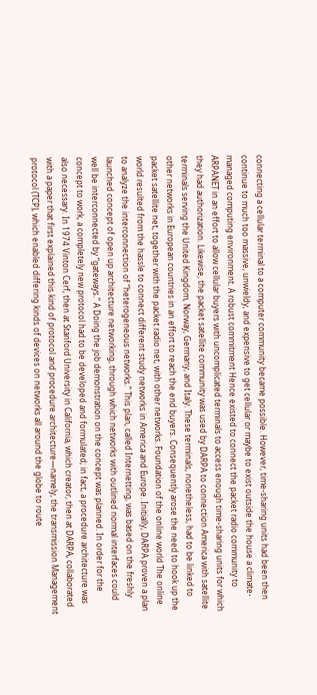connecting a cellular terminal to a computer community became possible. However, time-sharing units had been then continue to much too massive, unwieldy, and expensive to get cellular or maybe to exist outside the house a climate-managed computing environment. A robust commitment Hence existed to connect the packet radio community to ARPANET in an effort to allow cellular buyers with uncomplicated terminals to access enough time-sharing units for which they had authorization. Likewise, the packet satellite community was used by DARPA to connection America with satellite terminals serving the United Kingdom, Norway, Germany, and Italy. These terminals, nonetheless, had to be linked to other networks in European countries in an effort to reach the end buyers. Consequently arose the need to hook up the packet satellite net, together with the packet radio net, with other networks. Foundation of the online world The online world resulted from the hassle to connect different study networks in America and Europe. Initially, DARPA proven a plan to analyze the interconnection of “heterogeneous networks.” This plan, called Internetting, was based on the freshly launched concept of open up architecture networking, through which networks with outlined normal interfaces could well be interconnected by “gateways.” A Doing the job demonstration on the concept was planned. In order for the concept to work, a completely new protocol had to be developed and formulated; in fact, a procedure architecture was also necessary. In 1974 Vinton Cerf, then at Stanford University in California, which creator, then at DARPA, collaborated with a paper that first explained this kind of protocol and procedure architecture—namely, the transmission Management protocol (TCP), which enabled differing kinds of devices on networks all around the globe to route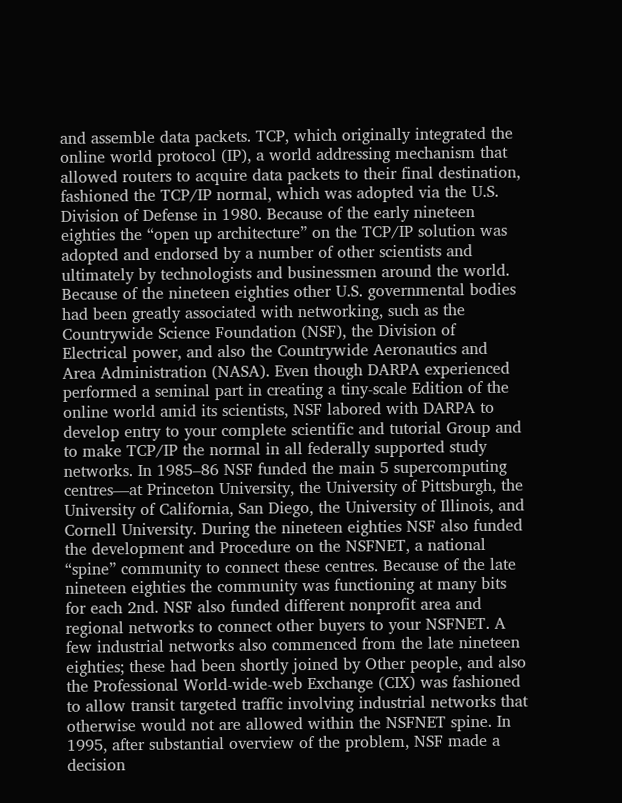and assemble data packets. TCP, which originally integrated the online world protocol (IP), a world addressing mechanism that allowed routers to acquire data packets to their final destination, fashioned the TCP/IP normal, which was adopted via the U.S. Division of Defense in 1980. Because of the early nineteen eighties the “open up architecture” on the TCP/IP solution was adopted and endorsed by a number of other scientists and ultimately by technologists and businessmen around the world. Because of the nineteen eighties other U.S. governmental bodies had been greatly associated with networking, such as the Countrywide Science Foundation (NSF), the Division of Electrical power, and also the Countrywide Aeronautics and Area Administration (NASA). Even though DARPA experienced performed a seminal part in creating a tiny-scale Edition of the online world amid its scientists, NSF labored with DARPA to develop entry to your complete scientific and tutorial Group and to make TCP/IP the normal in all federally supported study networks. In 1985–86 NSF funded the main 5 supercomputing centres—at Princeton University, the University of Pittsburgh, the University of California, San Diego, the University of Illinois, and Cornell University. During the nineteen eighties NSF also funded the development and Procedure on the NSFNET, a national “spine” community to connect these centres. Because of the late nineteen eighties the community was functioning at many bits for each 2nd. NSF also funded different nonprofit area and regional networks to connect other buyers to your NSFNET. A few industrial networks also commenced from the late nineteen eighties; these had been shortly joined by Other people, and also the Professional World-wide-web Exchange (CIX) was fashioned to allow transit targeted traffic involving industrial networks that otherwise would not are allowed within the NSFNET spine. In 1995, after substantial overview of the problem, NSF made a decision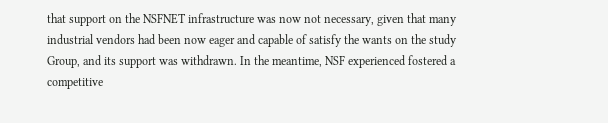that support on the NSFNET infrastructure was now not necessary, given that many industrial vendors had been now eager and capable of satisfy the wants on the study Group, and its support was withdrawn. In the meantime, NSF experienced fostered a competitive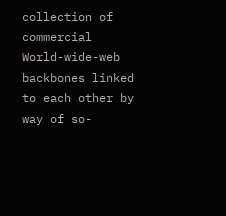collection of commercial World-wide-web backbones linked to each other by way of so-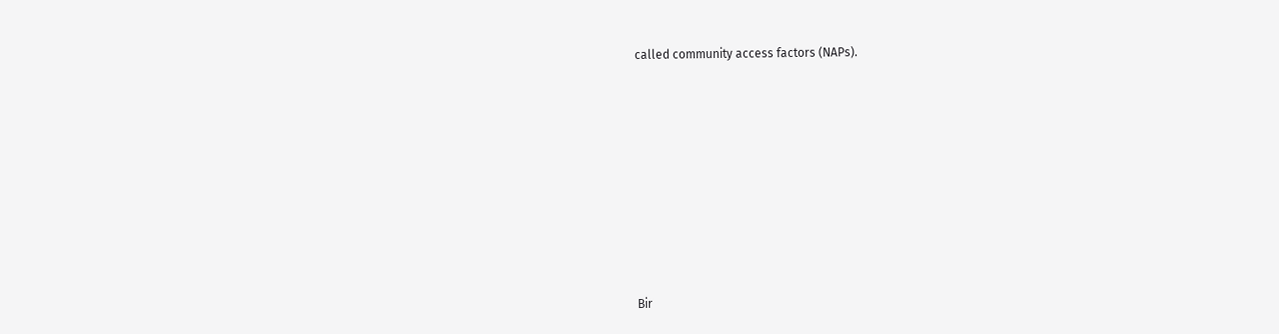called community access factors (NAPs).











Bir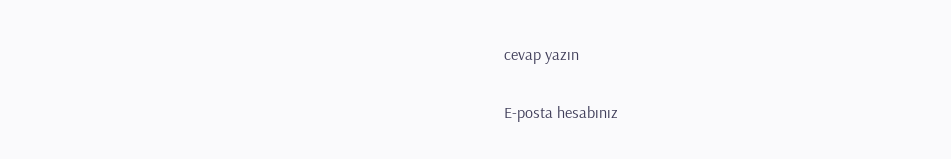cevap yazın

E-posta hesabınız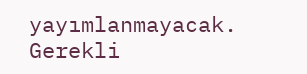yayımlanmayacak. Gerekli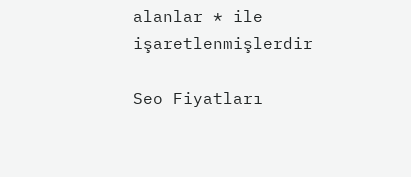alanlar * ile işaretlenmişlerdir

Seo Fiyatları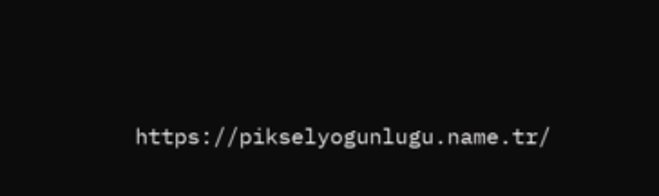https://pikselyogunlugu.name.tr/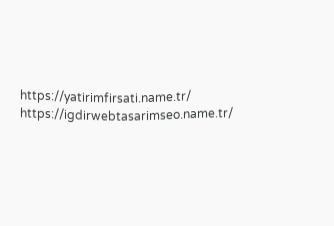https://yatirimfirsati.name.tr/ https://igdirwebtasarimseo.name.tr/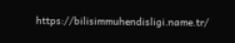https://bilisimmuhendisligi.name.tr/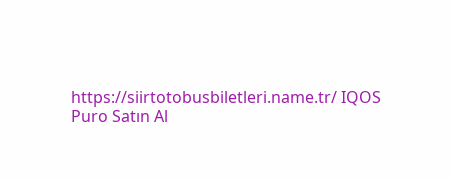https://siirtotobusbiletleri.name.tr/ IQOS
Puro Satın Al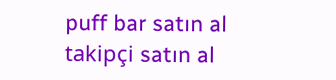puff bar satın al
takipçi satın al